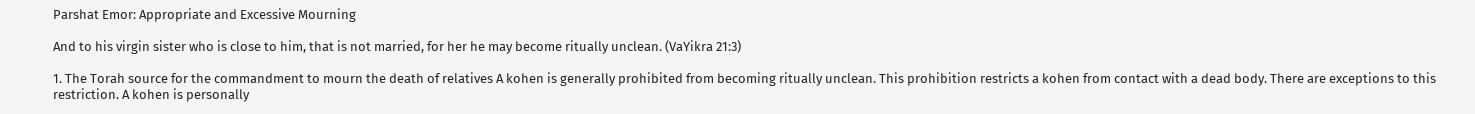Parshat Emor: Appropriate and Excessive Mourning

And to his virgin sister who is close to him, that is not married, for her he may become ritually unclean. (VaYikra 21:3)

1. The Torah source for the commandment to mourn the death of relatives A kohen is generally prohibited from becoming ritually unclean. This prohibition restricts a kohen from contact with a dead body. There are exceptions to this restriction. A kohen is personally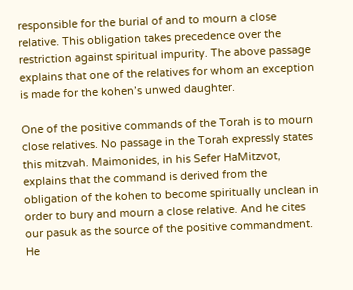responsible for the burial of and to mourn a close relative. This obligation takes precedence over the restriction against spiritual impurity. The above passage explains that one of the relatives for whom an exception is made for the kohen’s unwed daughter.

One of the positive commands of the Torah is to mourn close relatives. No passage in the Torah expressly states this mitzvah. Maimonides, in his Sefer HaMitzvot, explains that the command is derived from the obligation of the kohen to become spiritually unclean in order to bury and mourn a close relative. And he cites our pasuk as the source of the positive commandment. He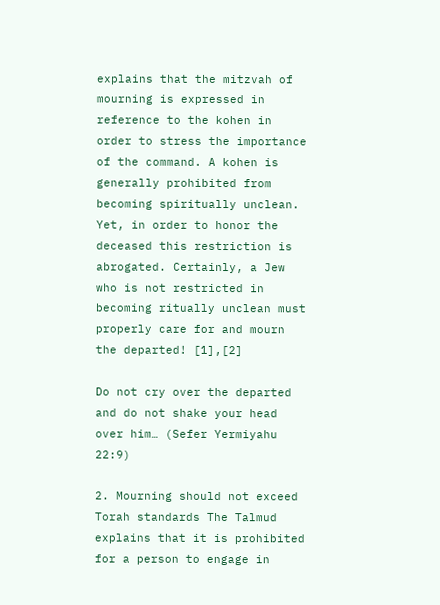explains that the mitzvah of mourning is expressed in reference to the kohen in order to stress the importance of the command. A kohen is generally prohibited from becoming spiritually unclean. Yet, in order to honor the deceased this restriction is abrogated. Certainly, a Jew who is not restricted in becoming ritually unclean must properly care for and mourn the departed! [1],[2]

Do not cry over the departed and do not shake your head over him… (Sefer Yermiyahu 22:9)

2. Mourning should not exceed Torah standards The Talmud explains that it is prohibited for a person to engage in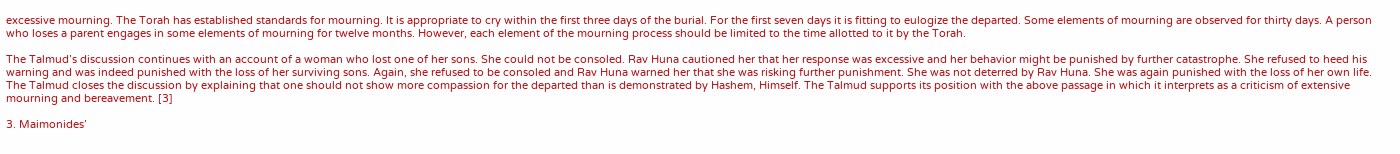excessive mourning. The Torah has established standards for mourning. It is appropriate to cry within the first three days of the burial. For the first seven days it is fitting to eulogize the departed. Some elements of mourning are observed for thirty days. A person who loses a parent engages in some elements of mourning for twelve months. However, each element of the mourning process should be limited to the time allotted to it by the Torah.

The Talmud’s discussion continues with an account of a woman who lost one of her sons. She could not be consoled. Rav Huna cautioned her that her response was excessive and her behavior might be punished by further catastrophe. She refused to heed his warning and was indeed punished with the loss of her surviving sons. Again, she refused to be consoled and Rav Huna warned her that she was risking further punishment. She was not deterred by Rav Huna. She was again punished with the loss of her own life. The Talmud closes the discussion by explaining that one should not show more compassion for the departed than is demonstrated by Hashem, Himself. The Talmud supports its position with the above passage in which it interprets as a criticism of extensive mourning and bereavement. [3]

3. Maimonides’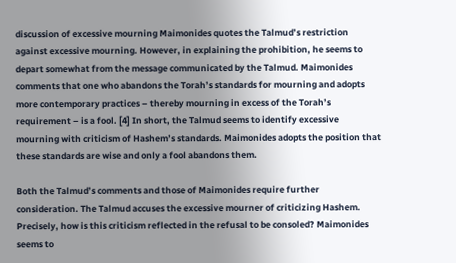discussion of excessive mourning Maimonides quotes the Talmud’s restriction against excessive mourning. However, in explaining the prohibition, he seems to depart somewhat from the message communicated by the Talmud. Maimonides comments that one who abandons the Torah’s standards for mourning and adopts more contemporary practices – thereby mourning in excess of the Torah’s requirement – is a fool. [4] In short, the Talmud seems to identify excessive mourning with criticism of Hashem’s standards. Maimonides adopts the position that these standards are wise and only a fool abandons them.

Both the Talmud’s comments and those of Maimonides require further consideration. The Talmud accuses the excessive mourner of criticizing Hashem. Precisely, how is this criticism reflected in the refusal to be consoled? Maimonides seems to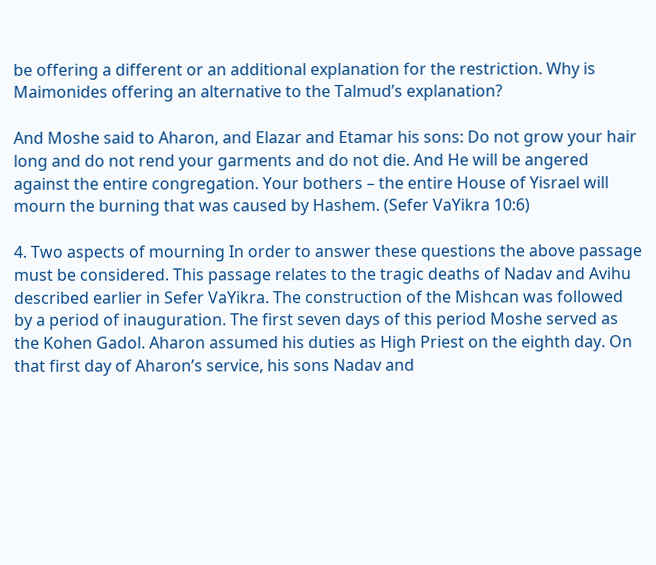be offering a different or an additional explanation for the restriction. Why is Maimonides offering an alternative to the Talmud’s explanation?

And Moshe said to Aharon, and Elazar and Etamar his sons: Do not grow your hair long and do not rend your garments and do not die. And He will be angered against the entire congregation. Your bothers – the entire House of Yisrael will mourn the burning that was caused by Hashem. (Sefer VaYikra 10:6)

4. Two aspects of mourning In order to answer these questions the above passage must be considered. This passage relates to the tragic deaths of Nadav and Avihu described earlier in Sefer VaYikra. The construction of the Mishcan was followed by a period of inauguration. The first seven days of this period Moshe served as the Kohen Gadol. Aharon assumed his duties as High Priest on the eighth day. On that first day of Aharon’s service, his sons Nadav and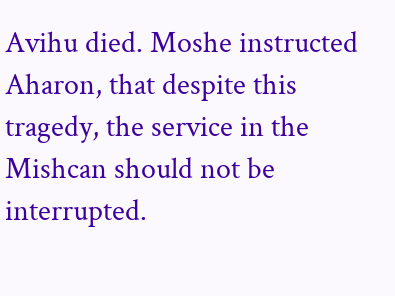Avihu died. Moshe instructed Aharon, that despite this tragedy, the service in the Mishcan should not be interrupted.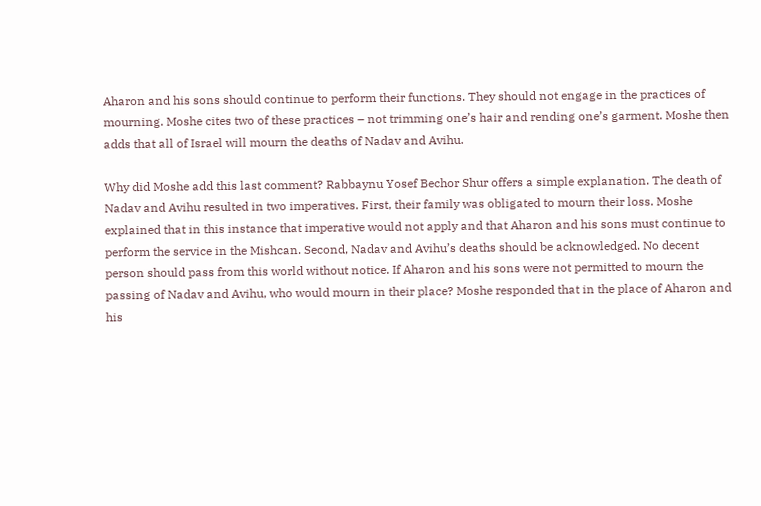Aharon and his sons should continue to perform their functions. They should not engage in the practices of mourning. Moshe cites two of these practices – not trimming one’s hair and rending one’s garment. Moshe then adds that all of Israel will mourn the deaths of Nadav and Avihu.

Why did Moshe add this last comment? Rabbaynu Yosef Bechor Shur offers a simple explanation. The death of Nadav and Avihu resulted in two imperatives. First, their family was obligated to mourn their loss. Moshe explained that in this instance that imperative would not apply and that Aharon and his sons must continue to perform the service in the Mishcan. Second, Nadav and Avihu’s deaths should be acknowledged. No decent person should pass from this world without notice. If Aharon and his sons were not permitted to mourn the passing of Nadav and Avihu, who would mourn in their place? Moshe responded that in the place of Aharon and his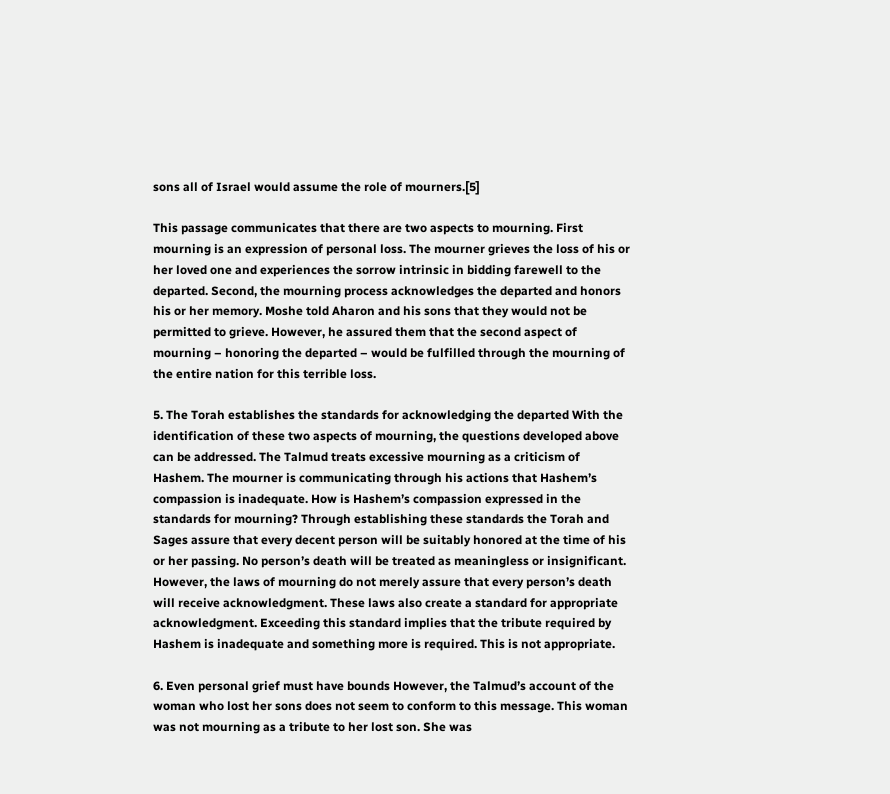sons all of Israel would assume the role of mourners.[5]

This passage communicates that there are two aspects to mourning. First mourning is an expression of personal loss. The mourner grieves the loss of his or her loved one and experiences the sorrow intrinsic in bidding farewell to the departed. Second, the mourning process acknowledges the departed and honors his or her memory. Moshe told Aharon and his sons that they would not be permitted to grieve. However, he assured them that the second aspect of mourning – honoring the departed – would be fulfilled through the mourning of the entire nation for this terrible loss.

5. The Torah establishes the standards for acknowledging the departed With the identification of these two aspects of mourning, the questions developed above can be addressed. The Talmud treats excessive mourning as a criticism of Hashem. The mourner is communicating through his actions that Hashem’s compassion is inadequate. How is Hashem’s compassion expressed in the standards for mourning? Through establishing these standards the Torah and Sages assure that every decent person will be suitably honored at the time of his or her passing. No person’s death will be treated as meaningless or insignificant. However, the laws of mourning do not merely assure that every person’s death will receive acknowledgment. These laws also create a standard for appropriate acknowledgment. Exceeding this standard implies that the tribute required by Hashem is inadequate and something more is required. This is not appropriate.

6. Even personal grief must have bounds However, the Talmud’s account of the woman who lost her sons does not seem to conform to this message. This woman was not mourning as a tribute to her lost son. She was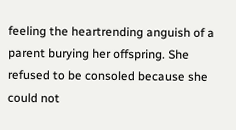feeling the heartrending anguish of a parent burying her offspring. She refused to be consoled because she could not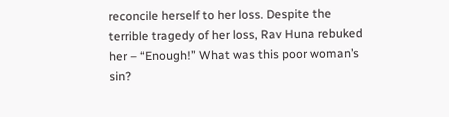reconcile herself to her loss. Despite the terrible tragedy of her loss, Rav Huna rebuked her – “Enough!” What was this poor woman’s sin?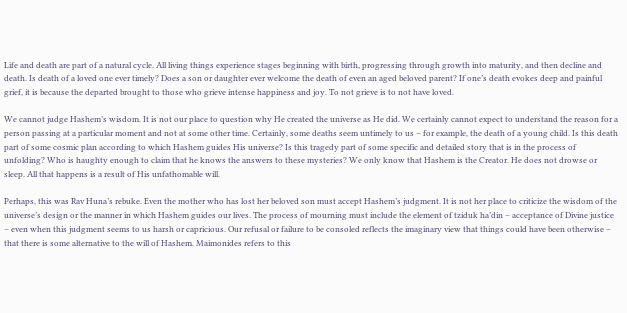Life and death are part of a natural cycle. All living things experience stages beginning with birth, progressing through growth into maturity, and then decline and death. Is death of a loved one ever timely? Does a son or daughter ever welcome the death of even an aged beloved parent? If one’s death evokes deep and painful grief, it is because the departed brought to those who grieve intense happiness and joy. To not grieve is to not have loved.

We cannot judge Hashem’s wisdom. It is not our place to question why He created the universe as He did. We certainly cannot expect to understand the reason for a person passing at a particular moment and not at some other time. Certainly, some deaths seem untimely to us – for example, the death of a young child. Is this death part of some cosmic plan according to which Hashem guides His universe? Is this tragedy part of some specific and detailed story that is in the process of unfolding? Who is haughty enough to claim that he knows the answers to these mysteries? We only know that Hashem is the Creator. He does not drowse or sleep. All that happens is a result of His unfathomable will.

Perhaps, this was Rav Huna’s rebuke. Even the mother who has lost her beloved son must accept Hashem’s judgment. It is not her place to criticize the wisdom of the universe’s design or the manner in which Hashem guides our lives. The process of mourning must include the element of tziduk ha’din – acceptance of Divine justice – even when this judgment seems to us harsh or capricious. Our refusal or failure to be consoled reflects the imaginary view that things could have been otherwise – that there is some alternative to the will of Hashem. Maimonides refers to this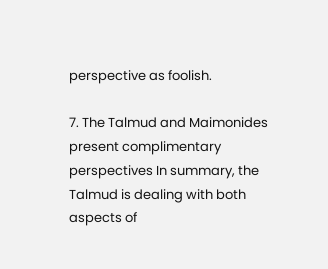perspective as foolish.

7. The Talmud and Maimonides present complimentary perspectives In summary, the Talmud is dealing with both aspects of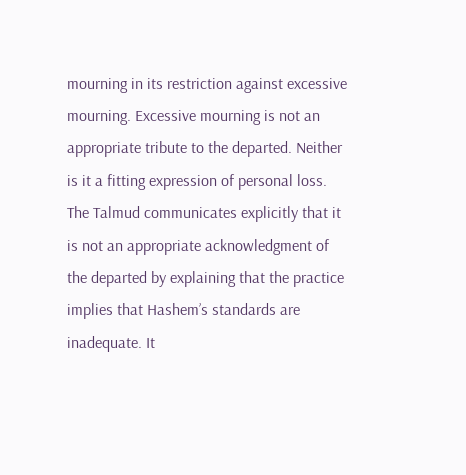mourning in its restriction against excessive mourning. Excessive mourning is not an appropriate tribute to the departed. Neither is it a fitting expression of personal loss. The Talmud communicates explicitly that it is not an appropriate acknowledgment of the departed by explaining that the practice implies that Hashem’s standards are inadequate. It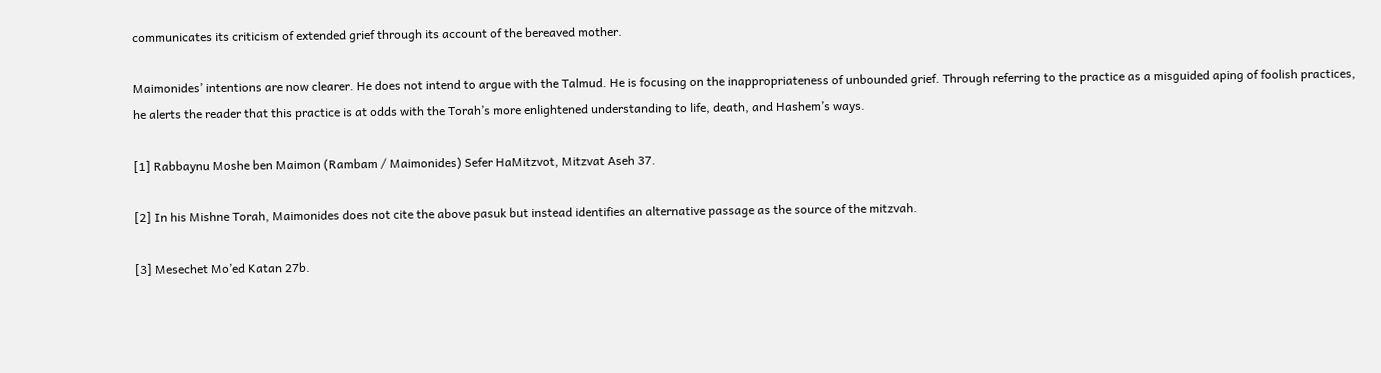communicates its criticism of extended grief through its account of the bereaved mother.

Maimonides’ intentions are now clearer. He does not intend to argue with the Talmud. He is focusing on the inappropriateness of unbounded grief. Through referring to the practice as a misguided aping of foolish practices, he alerts the reader that this practice is at odds with the Torah’s more enlightened understanding to life, death, and Hashem’s ways.

[1] Rabbaynu Moshe ben Maimon (Rambam / Maimonides) Sefer HaMitzvot, Mitzvat Aseh 37.

[2] In his Mishne Torah, Maimonides does not cite the above pasuk but instead identifies an alternative passage as the source of the mitzvah.

[3] Mesechet Mo’ed Katan 27b.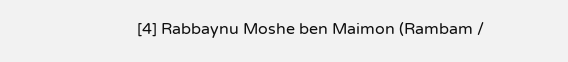[4] Rabbaynu Moshe ben Maimon (Rambam /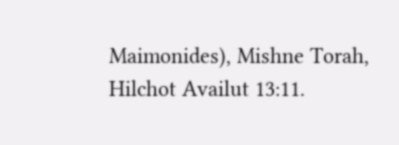Maimonides), Mishne Torah, Hilchot Availut 13:11.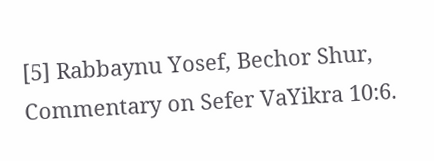[5] Rabbaynu Yosef, Bechor Shur, Commentary on Sefer VaYikra 10:6.